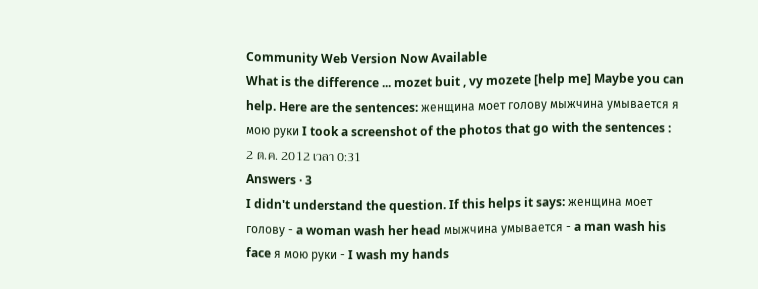Community Web Version Now Available
What is the difference ... mozet buit , vy mozete [help me] Maybe you can help. Here are the sentences: женщина моет голову мыжчина умывается я мою руки I took a screenshot of the photos that go with the sentences :
2 ต.ค. 2012 เวลา 0:31
Answers · 3
I didn't understand the question. If this helps it says: женщина моет голову - a woman wash her head мыжчина умывается - a man wash his face я мою руки - I wash my hands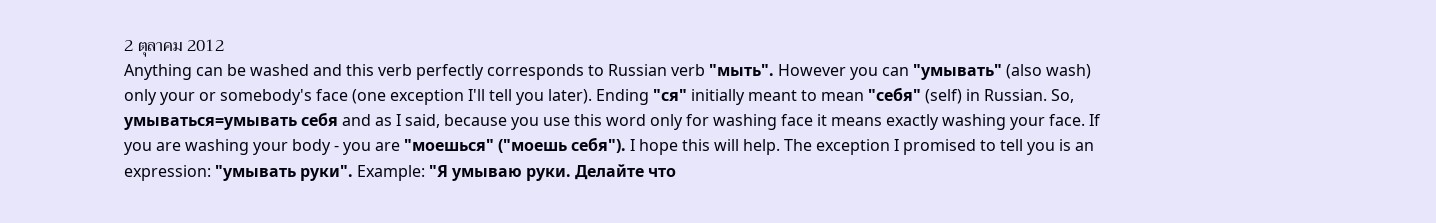2 ตุลาคม 2012
Anything can be washed and this verb perfectly corresponds to Russian verb "мыть". However you can "умывать" (also wash) only your or somebody's face (one exception I'll tell you later). Ending "ся" initially meant to mean "себя" (self) in Russian. So, умываться=умывать себя and as I said, because you use this word only for washing face it means exactly washing your face. If you are washing your body - you are "моешься" ("моешь себя"). I hope this will help. The exception I promised to tell you is an expression: "умывать руки". Example: "Я умываю руки. Делайте что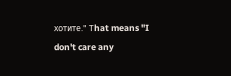хотите." Тhat means "I don't care any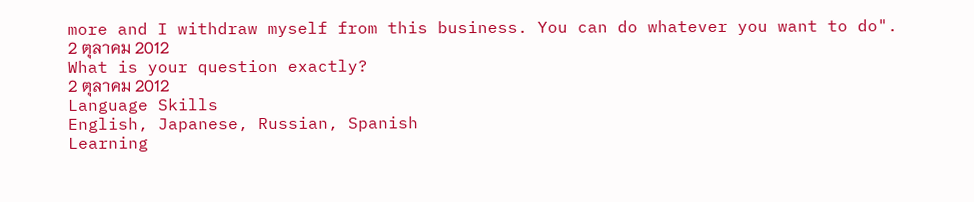more and I withdraw myself from this business. You can do whatever you want to do".
2 ตุลาคม 2012
What is your question exactly?
2 ตุลาคม 2012
Language Skills
English, Japanese, Russian, Spanish
Learning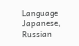Language
Japanese, Russian